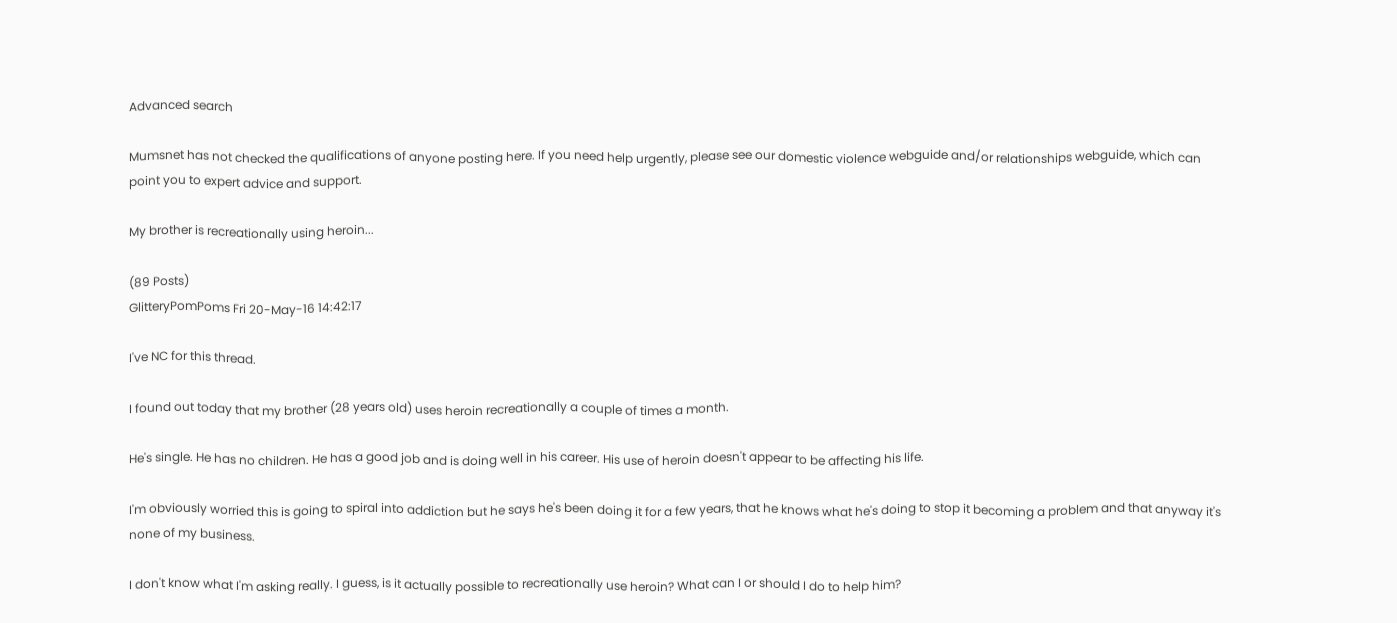Advanced search

Mumsnet has not checked the qualifications of anyone posting here. If you need help urgently, please see our domestic violence webguide and/or relationships webguide, which can point you to expert advice and support.

My brother is recreationally using heroin...

(89 Posts)
GlitteryPomPoms Fri 20-May-16 14:42:17

I've NC for this thread.

I found out today that my brother (28 years old) uses heroin recreationally a couple of times a month.

He's single. He has no children. He has a good job and is doing well in his career. His use of heroin doesn't appear to be affecting his life.

I'm obviously worried this is going to spiral into addiction but he says he's been doing it for a few years, that he knows what he's doing to stop it becoming a problem and that anyway it's none of my business.

I don't know what I'm asking really. I guess, is it actually possible to recreationally use heroin? What can I or should I do to help him?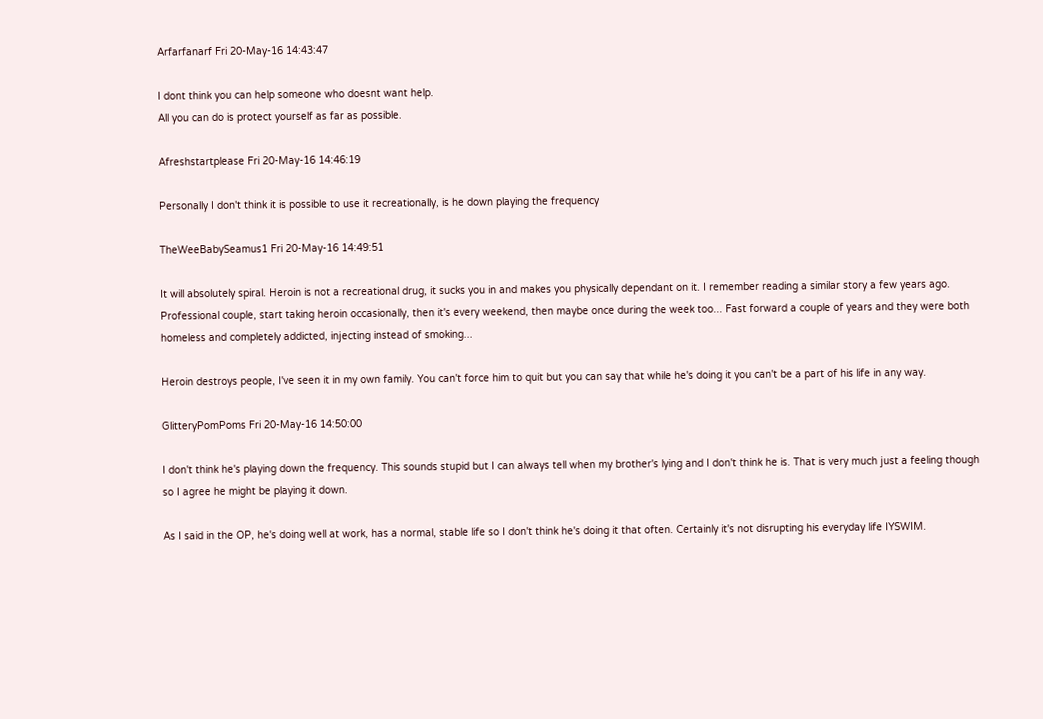Arfarfanarf Fri 20-May-16 14:43:47

I dont think you can help someone who doesnt want help.
All you can do is protect yourself as far as possible.

Afreshstartplease Fri 20-May-16 14:46:19

Personally I don't think it is possible to use it recreationally, is he down playing the frequency

TheWeeBabySeamus1 Fri 20-May-16 14:49:51

It will absolutely spiral. Heroin is not a recreational drug, it sucks you in and makes you physically dependant on it. I remember reading a similar story a few years ago. Professional couple, start taking heroin occasionally, then it's every weekend, then maybe once during the week too... Fast forward a couple of years and they were both homeless and completely addicted, injecting instead of smoking...

Heroin destroys people, I've seen it in my own family. You can't force him to quit but you can say that while he's doing it you can't be a part of his life in any way.

GlitteryPomPoms Fri 20-May-16 14:50:00

I don't think he's playing down the frequency. This sounds stupid but I can always tell when my brother's lying and I don't think he is. That is very much just a feeling though so I agree he might be playing it down.

As I said in the OP, he's doing well at work, has a normal, stable life so I don't think he's doing it that often. Certainly it's not disrupting his everyday life IYSWIM.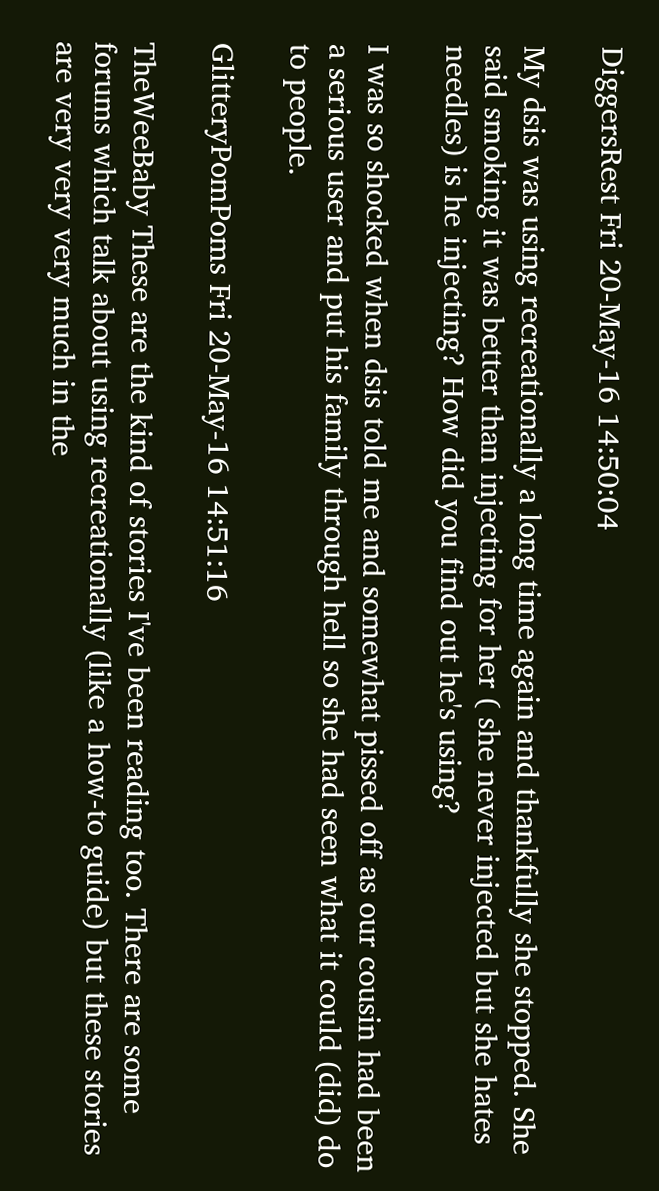DiggersRest Fri 20-May-16 14:50:04

My dsis was using recreationally a long time again and thankfully she stopped. She said smoking it was better than injecting for her ( she never injected but she hates needles) is he injecting? How did you find out he's using?

I was so shocked when dsis told me and somewhat pissed off as our cousin had been a serious user and put his family through hell so she had seen what it could (did) do to people.

GlitteryPomPoms Fri 20-May-16 14:51:16

TheWeeBaby These are the kind of stories I've been reading too. There are some forums which talk about using recreationally (like a how-to guide) but these stories are very very very much in the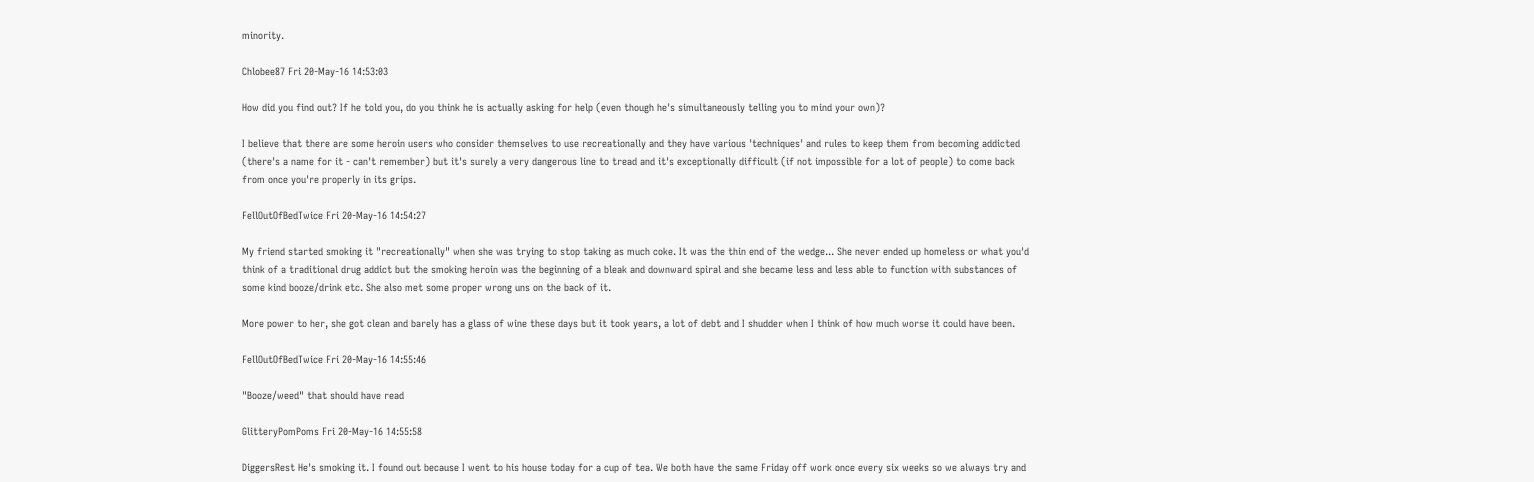minority.

Chlobee87 Fri 20-May-16 14:53:03

How did you find out? If he told you, do you think he is actually asking for help (even though he's simultaneously telling you to mind your own)?

I believe that there are some heroin users who consider themselves to use recreationally and they have various 'techniques' and rules to keep them from becoming addicted (there's a name for it - can't remember) but it's surely a very dangerous line to tread and it's exceptionally difficult (if not impossible for a lot of people) to come back from once you're properly in its grips.

FellOutOfBedTwice Fri 20-May-16 14:54:27

My friend started smoking it "recreationally" when she was trying to stop taking as much coke. It was the thin end of the wedge... She never ended up homeless or what you'd think of a traditional drug addict but the smoking heroin was the beginning of a bleak and downward spiral and she became less and less able to function with substances of some kind booze/drink etc. She also met some proper wrong uns on the back of it.

More power to her, she got clean and barely has a glass of wine these days but it took years, a lot of debt and I shudder when I think of how much worse it could have been.

FellOutOfBedTwice Fri 20-May-16 14:55:46

"Booze/weed" that should have read

GlitteryPomPoms Fri 20-May-16 14:55:58

DiggersRest He's smoking it. I found out because I went to his house today for a cup of tea. We both have the same Friday off work once every six weeks so we always try and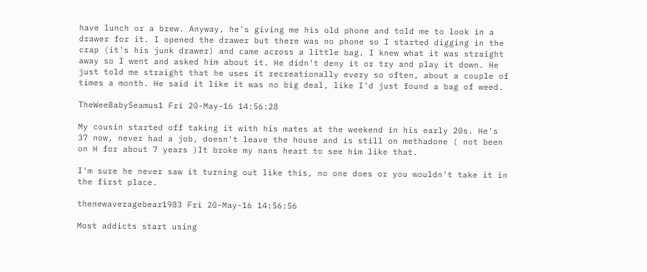have lunch or a brew. Anyway, he's giving me his old phone and told me to look in a drawer for it. I opened the drawer but there was no phone so I started digging in the crap (it's his junk drawer) and came across a little bag. I knew what it was straight away so I went and asked him about it. He didn't deny it or try and play it down. He just told me straight that he uses it recreationally every so often, about a couple of times a month. He said it like it was no big deal, like I'd just found a bag of weed.

TheWeeBabySeamus1 Fri 20-May-16 14:56:28

My cousin started off taking it with his mates at the weekend in his early 20s. He's 37 now, never had a job, doesn't leave the house and is still on methadone ( not been on H for about 7 years )It broke my nans heart to see him like that.

I'm sure he never saw it turning out like this, no one does or you wouldn't take it in the first place.

thenewaveragebear1983 Fri 20-May-16 14:56:56

Most addicts start using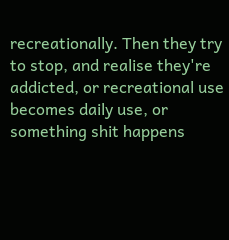recreationally. Then they try to stop, and realise they're addicted, or recreational use becomes daily use, or something shit happens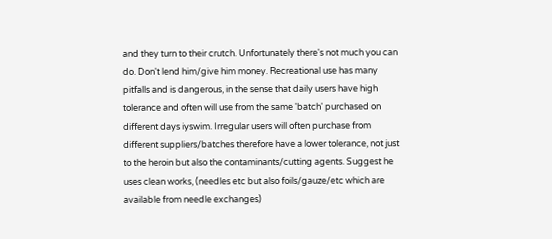and they turn to their crutch. Unfortunately there's not much you can do. Don't lend him/give him money. Recreational use has many pitfalls and is dangerous, in the sense that daily users have high tolerance and often will use from the same 'batch' purchased on different days iyswim. Irregular users will often purchase from different suppliers/batches therefore have a lower tolerance, not just to the heroin but also the contaminants/cutting agents. Suggest he uses clean works, (needles etc but also foils/gauze/etc which are available from needle exchanges)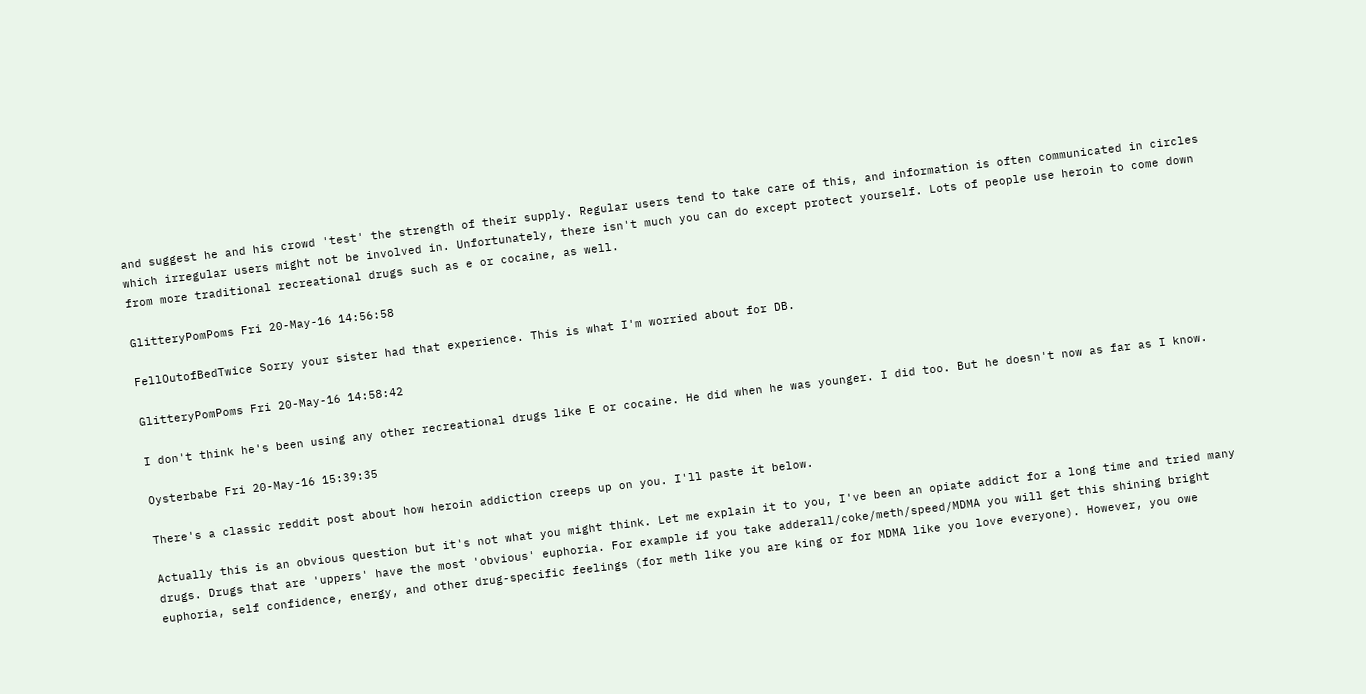and suggest he and his crowd 'test' the strength of their supply. Regular users tend to take care of this, and information is often communicated in circles which irregular users might not be involved in. Unfortunately, there isn't much you can do except protect yourself. Lots of people use heroin to come down from more traditional recreational drugs such as e or cocaine, as well.

GlitteryPomPoms Fri 20-May-16 14:56:58

FellOutofBedTwice Sorry your sister had that experience. This is what I'm worried about for DB.

GlitteryPomPoms Fri 20-May-16 14:58:42

I don't think he's been using any other recreational drugs like E or cocaine. He did when he was younger. I did too. But he doesn't now as far as I know.

Oysterbabe Fri 20-May-16 15:39:35

There's a classic reddit post about how heroin addiction creeps up on you. I'll paste it below.

Actually this is an obvious question but it's not what you might think. Let me explain it to you, I've been an opiate addict for a long time and tried many drugs. Drugs that are 'uppers' have the most 'obvious' euphoria. For example if you take adderall/coke/meth/speed/MDMA you will get this shining bright euphoria, self confidence, energy, and other drug-specific feelings (for meth like you are king or for MDMA like you love everyone). However, you owe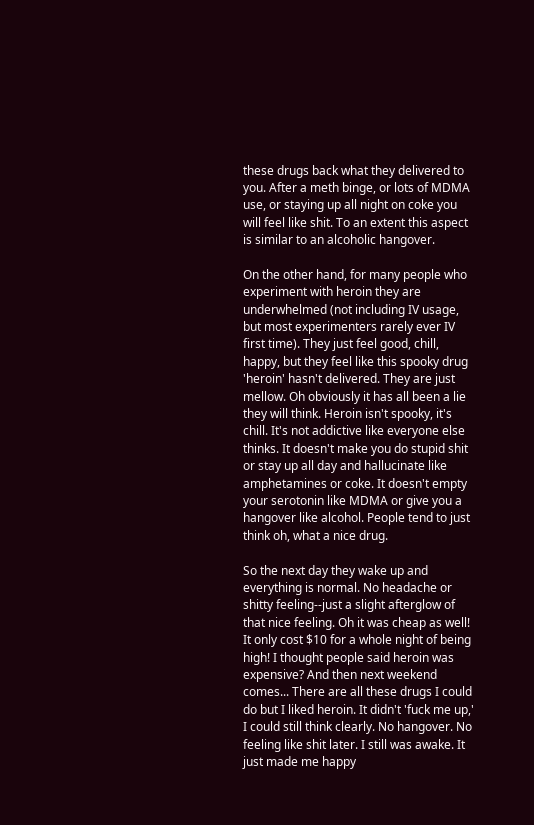these drugs back what they delivered to you. After a meth binge, or lots of MDMA use, or staying up all night on coke you will feel like shit. To an extent this aspect is similar to an alcoholic hangover.

On the other hand, for many people who experiment with heroin they are underwhelmed (not including IV usage, but most experimenters rarely ever IV first time). They just feel good, chill, happy, but they feel like this spooky drug 'heroin' hasn't delivered. They are just mellow. Oh obviously it has all been a lie they will think. Heroin isn't spooky, it's chill. It's not addictive like everyone else thinks. It doesn't make you do stupid shit or stay up all day and hallucinate like amphetamines or coke. It doesn't empty your serotonin like MDMA or give you a hangover like alcohol. People tend to just think oh, what a nice drug.

So the next day they wake up and everything is normal. No headache or shitty feeling--just a slight afterglow of that nice feeling. Oh it was cheap as well! It only cost $10 for a whole night of being high! I thought people said heroin was expensive? And then next weekend comes... There are all these drugs I could do but I liked heroin. It didn't 'fuck me up,' I could still think clearly. No hangover. No feeling like shit later. I still was awake. It just made me happy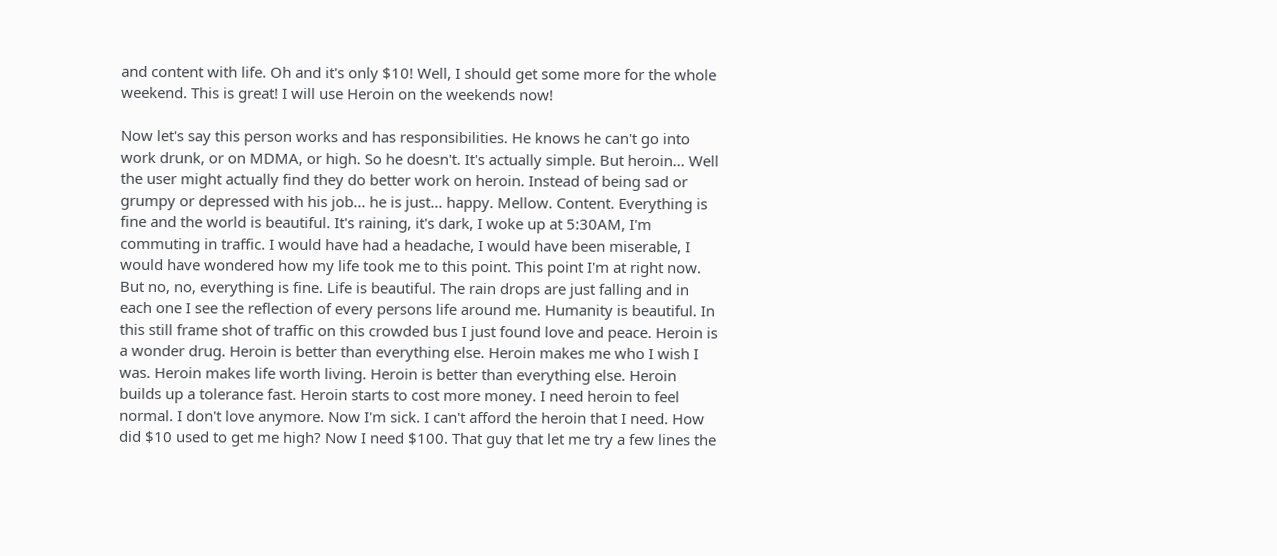and content with life. Oh and it's only $10! Well, I should get some more for the whole weekend. This is great! I will use Heroin on the weekends now!

Now let's say this person works and has responsibilities. He knows he can't go into work drunk, or on MDMA, or high. So he doesn't. It's actually simple. But heroin... Well the user might actually find they do better work on heroin. Instead of being sad or grumpy or depressed with his job... he is just... happy. Mellow. Content. Everything is fine and the world is beautiful. It's raining, it's dark, I woke up at 5:30AM, I'm commuting in traffic. I would have had a headache, I would have been miserable, I would have wondered how my life took me to this point. This point I'm at right now. But no, no, everything is fine. Life is beautiful. The rain drops are just falling and in each one I see the reflection of every persons life around me. Humanity is beautiful. In this still frame shot of traffic on this crowded bus I just found love and peace. Heroin is a wonder drug. Heroin is better than everything else. Heroin makes me who I wish I was. Heroin makes life worth living. Heroin is better than everything else. Heroin builds up a tolerance fast. Heroin starts to cost more money. I need heroin to feel normal. I don't love anymore. Now I'm sick. I can't afford the heroin that I need. How did $10 used to get me high? Now I need $100. That guy that let me try a few lines the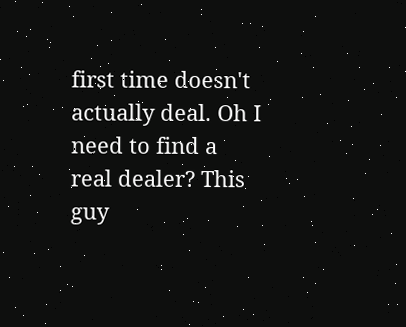first time doesn't actually deal. Oh I need to find a real dealer? This guy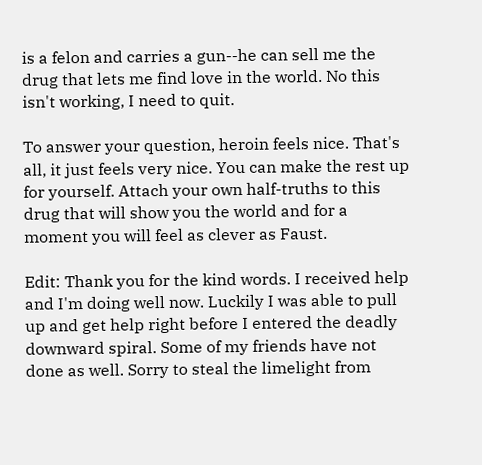is a felon and carries a gun--he can sell me the drug that lets me find love in the world. No this isn't working, I need to quit.

To answer your question, heroin feels nice. That's all, it just feels very nice. You can make the rest up for yourself. Attach your own half-truths to this drug that will show you the world and for a moment you will feel as clever as Faust.

Edit: Thank you for the kind words. I received help and I'm doing well now. Luckily I was able to pull up and get help right before I entered the deadly downward spiral. Some of my friends have not done as well. Sorry to steal the limelight from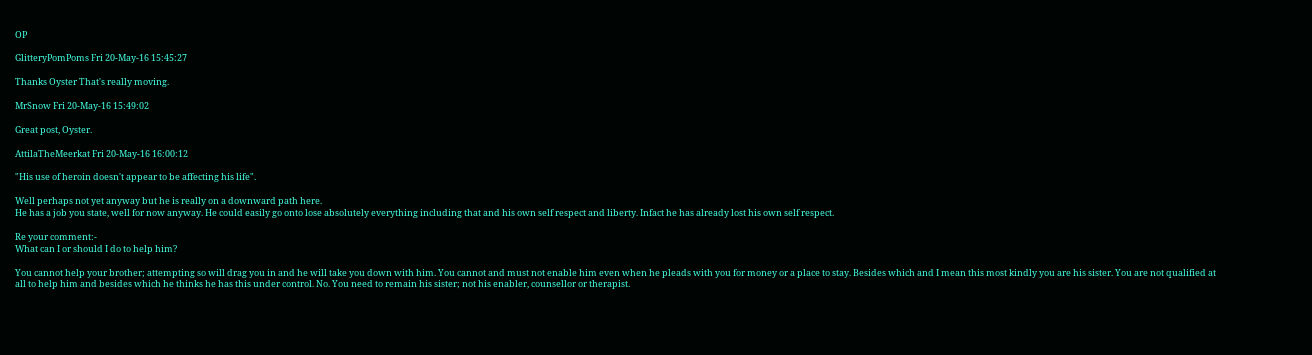OP

GlitteryPomPoms Fri 20-May-16 15:45:27

Thanks Oyster That's really moving.

MrSnow Fri 20-May-16 15:49:02

Great post, Oyster.

AttilaTheMeerkat Fri 20-May-16 16:00:12

"His use of heroin doesn't appear to be affecting his life".

Well perhaps not yet anyway but he is really on a downward path here.
He has a job you state, well for now anyway. He could easily go onto lose absolutely everything including that and his own self respect and liberty. Infact he has already lost his own self respect.

Re your comment:-
What can I or should I do to help him?

You cannot help your brother; attempting so will drag you in and he will take you down with him. You cannot and must not enable him even when he pleads with you for money or a place to stay. Besides which and I mean this most kindly you are his sister. You are not qualified at all to help him and besides which he thinks he has this under control. No. You need to remain his sister; not his enabler, counsellor or therapist.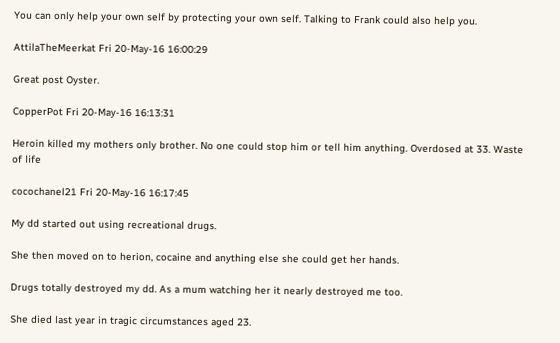You can only help your own self by protecting your own self. Talking to Frank could also help you.

AttilaTheMeerkat Fri 20-May-16 16:00:29

Great post Oyster.

CopperPot Fri 20-May-16 16:13:31

Heroin killed my mothers only brother. No one could stop him or tell him anything. Overdosed at 33. Waste of life

cocochanel21 Fri 20-May-16 16:17:45

My dd started out using recreational drugs.

She then moved on to herion, cocaine and anything else she could get her hands.

Drugs totally destroyed my dd. As a mum watching her it nearly destroyed me too.

She died last year in tragic circumstances aged 23.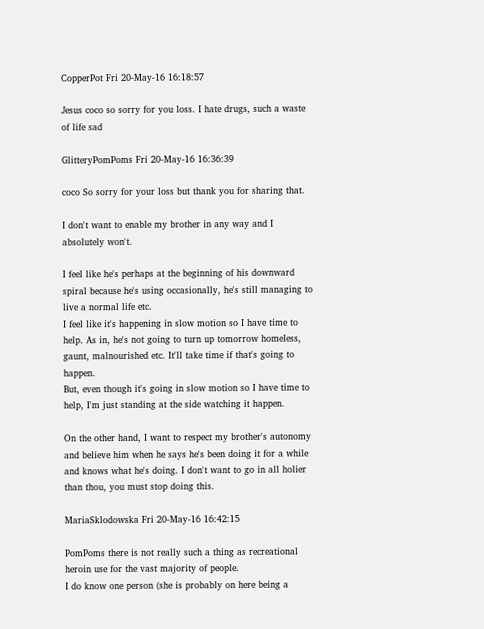CopperPot Fri 20-May-16 16:18:57

Jesus coco so sorry for you loss. I hate drugs, such a waste of life sad

GlitteryPomPoms Fri 20-May-16 16:36:39

coco So sorry for your loss but thank you for sharing that.

I don't want to enable my brother in any way and I absolutely won't.

I feel like he's perhaps at the beginning of his downward spiral because he's using occasionally, he's still managing to live a normal life etc.
I feel like it's happening in slow motion so I have time to help. As in, he's not going to turn up tomorrow homeless, gaunt, malnourished etc. It'll take time if that's going to happen.
But, even though it's going in slow motion so I have time to help, I'm just standing at the side watching it happen.

On the other hand, I want to respect my brother's autonomy and believe him when he says he's been doing it for a while and knows what he's doing. I don't want to go in all holier than thou, you must stop doing this.

MariaSklodowska Fri 20-May-16 16:42:15

PomPoms there is not really such a thing as recreational heroin use for the vast majority of people.
I do know one person (she is probably on here being a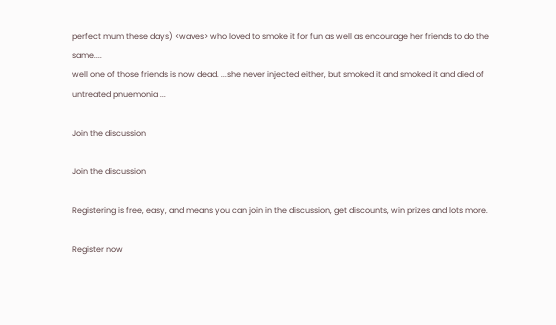perfect mum these days) <waves> who loved to smoke it for fun as well as encourage her friends to do the same....
well one of those friends is now dead. ...she never injected either, but smoked it and smoked it and died of untreated pnuemonia ...

Join the discussion

Join the discussion

Registering is free, easy, and means you can join in the discussion, get discounts, win prizes and lots more.

Register now